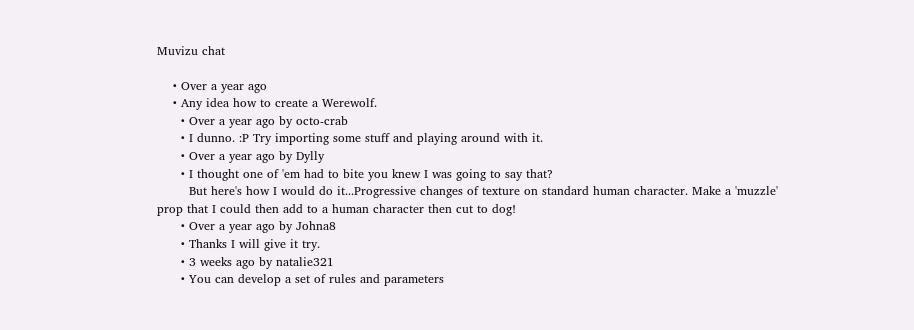Muvizu chat

    • Over a year ago
    • Any idea how to create a Werewolf.
      • Over a year ago by octo-crab
      • I dunno. :P Try importing some stuff and playing around with it.
      • Over a year ago by Dylly
      • I thought one of 'em had to bite you knew I was going to say that?
        But here's how I would do it...Progressive changes of texture on standard human character. Make a 'muzzle' prop that I could then add to a human character then cut to dog!
      • Over a year ago by Johna8
      • Thanks I will give it try.
      • 3 weeks ago by natalie321
      • You can develop a set of rules and parameters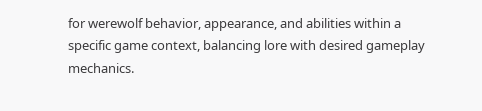for werewolf behavior, appearance, and abilities within a specific game context, balancing lore with desired gameplay mechanics.